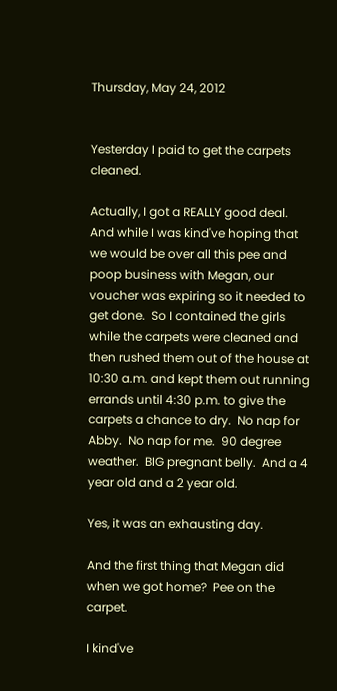Thursday, May 24, 2012


Yesterday I paid to get the carpets cleaned.

Actually, I got a REALLY good deal.  And while I was kind've hoping that we would be over all this pee and poop business with Megan, our voucher was expiring so it needed to get done.  So I contained the girls while the carpets were cleaned and then rushed them out of the house at 10:30 a.m. and kept them out running errands until 4:30 p.m. to give the carpets a chance to dry.  No nap for Abby.  No nap for me.  90 degree weather.  BIG pregnant belly.  And a 4 year old and a 2 year old.

Yes, it was an exhausting day.

And the first thing that Megan did when we got home?  Pee on the carpet.

I kind've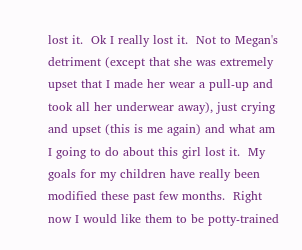lost it.  Ok I really lost it.  Not to Megan's detriment (except that she was extremely upset that I made her wear a pull-up and took all her underwear away), just crying and upset (this is me again) and what am I going to do about this girl lost it.  My goals for my children have really been modified these past few months.  Right now I would like them to be potty-trained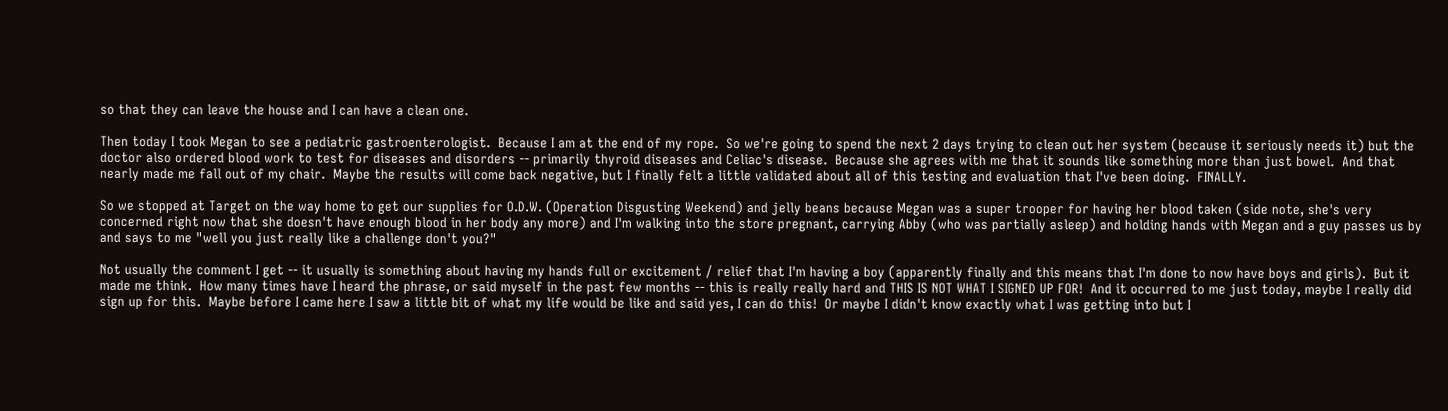so that they can leave the house and I can have a clean one.

Then today I took Megan to see a pediatric gastroenterologist.  Because I am at the end of my rope.  So we're going to spend the next 2 days trying to clean out her system (because it seriously needs it) but the doctor also ordered blood work to test for diseases and disorders -- primarily thyroid diseases and Celiac's disease.  Because she agrees with me that it sounds like something more than just bowel.  And that nearly made me fall out of my chair.  Maybe the results will come back negative, but I finally felt a little validated about all of this testing and evaluation that I've been doing.  FINALLY.

So we stopped at Target on the way home to get our supplies for O.D.W. (Operation Disgusting Weekend) and jelly beans because Megan was a super trooper for having her blood taken (side note, she's very concerned right now that she doesn't have enough blood in her body any more) and I'm walking into the store pregnant, carrying Abby (who was partially asleep) and holding hands with Megan and a guy passes us by and says to me "well you just really like a challenge don't you?"

Not usually the comment I get -- it usually is something about having my hands full or excitement / relief that I'm having a boy (apparently finally and this means that I'm done to now have boys and girls).  But it made me think.  How many times have I heard the phrase, or said myself in the past few months -- this is really really hard and THIS IS NOT WHAT I SIGNED UP FOR!  And it occurred to me just today, maybe I really did sign up for this.  Maybe before I came here I saw a little bit of what my life would be like and said yes, I can do this!  Or maybe I didn't know exactly what I was getting into but I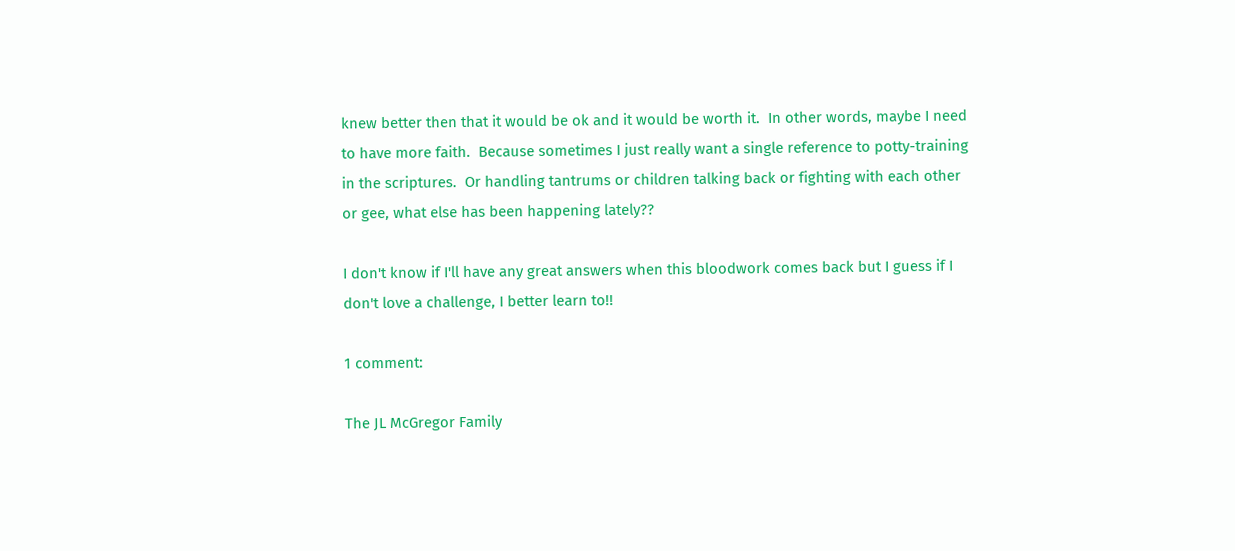knew better then that it would be ok and it would be worth it.  In other words, maybe I need to have more faith.  Because sometimes I just really want a single reference to potty-training in the scriptures.  Or handling tantrums or children talking back or fighting with each other or gee, what else has been happening lately??

I don't know if I'll have any great answers when this bloodwork comes back but I guess if I don't love a challenge, I better learn to!!

1 comment:

The JL McGregor Family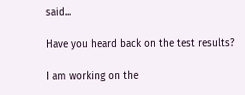said...

Have you heard back on the test results?

I am working on the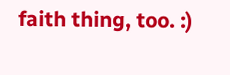faith thing, too. :)